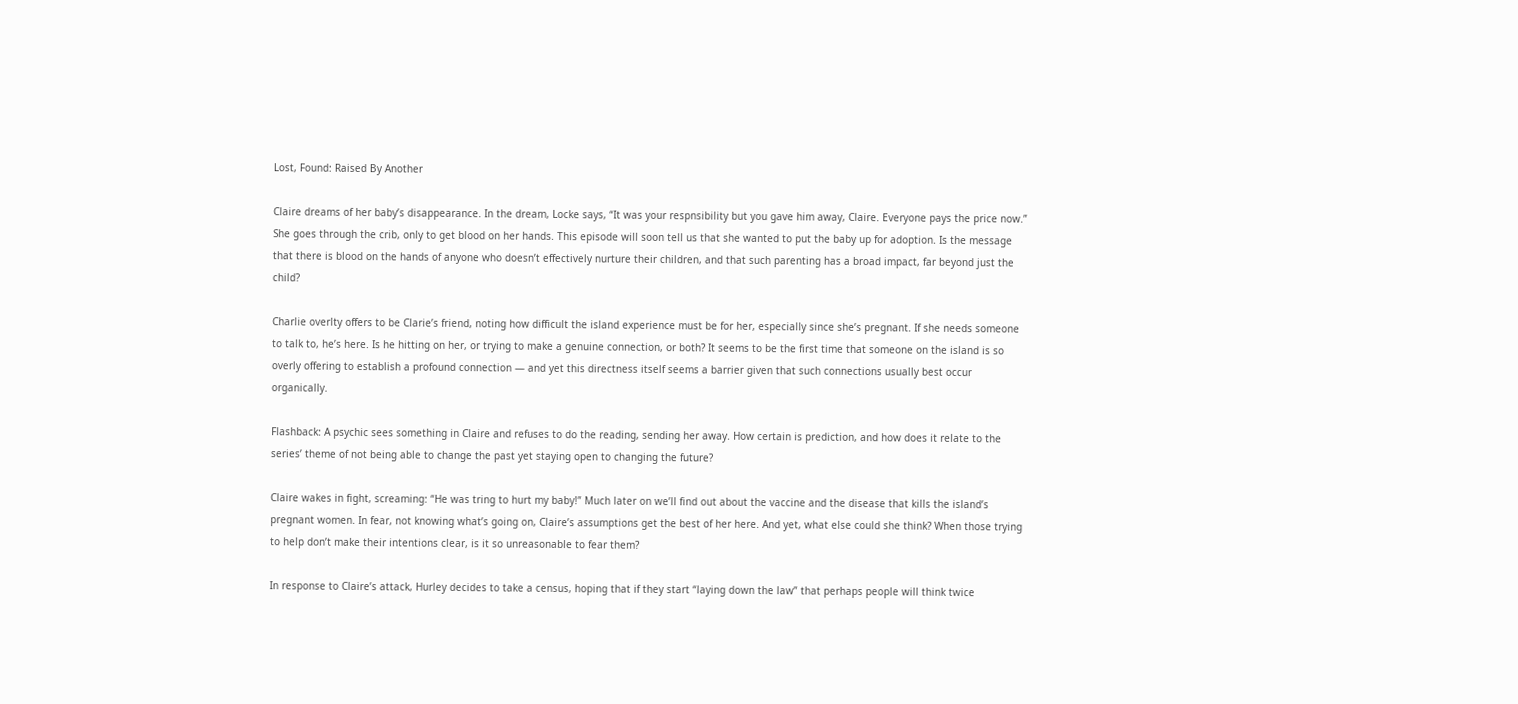Lost, Found: Raised By Another

Claire dreams of her baby’s disappearance. In the dream, Locke says, “It was your respnsibility but you gave him away, Claire. Everyone pays the price now.” She goes through the crib, only to get blood on her hands. This episode will soon tell us that she wanted to put the baby up for adoption. Is the message that there is blood on the hands of anyone who doesn’t effectively nurture their children, and that such parenting has a broad impact, far beyond just the child?

Charlie overlty offers to be Clarie’s friend, noting how difficult the island experience must be for her, especially since she’s pregnant. If she needs someone to talk to, he’s here. Is he hitting on her, or trying to make a genuine connection, or both? It seems to be the first time that someone on the island is so overly offering to establish a profound connection — and yet this directness itself seems a barrier given that such connections usually best occur organically.

Flashback: A psychic sees something in Claire and refuses to do the reading, sending her away. How certain is prediction, and how does it relate to the series’ theme of not being able to change the past yet staying open to changing the future?

Claire wakes in fight, screaming: “He was tring to hurt my baby!” Much later on we’ll find out about the vaccine and the disease that kills the island’s pregnant women. In fear, not knowing what’s going on, Claire’s assumptions get the best of her here. And yet, what else could she think? When those trying to help don’t make their intentions clear, is it so unreasonable to fear them?

In response to Claire’s attack, Hurley decides to take a census, hoping that if they start “laying down the law” that perhaps people will think twice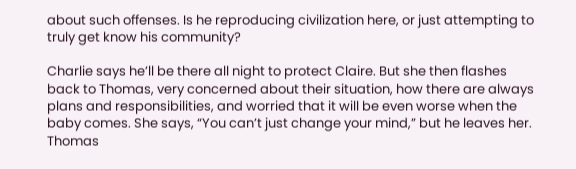about such offenses. Is he reproducing civilization here, or just attempting to truly get know his community?

Charlie says he’ll be there all night to protect Claire. But she then flashes back to Thomas, very concerned about their situation, how there are always plans and responsibilities, and worried that it will be even worse when the baby comes. She says, “You can’t just change your mind,” but he leaves her. Thomas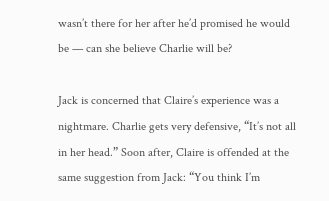wasn’t there for her after he’d promised he would be — can she believe Charlie will be?

Jack is concerned that Claire’s experience was a nightmare. Charlie gets very defensive, “It’s not all in her head.” Soon after, Claire is offended at the same suggestion from Jack: “You think I’m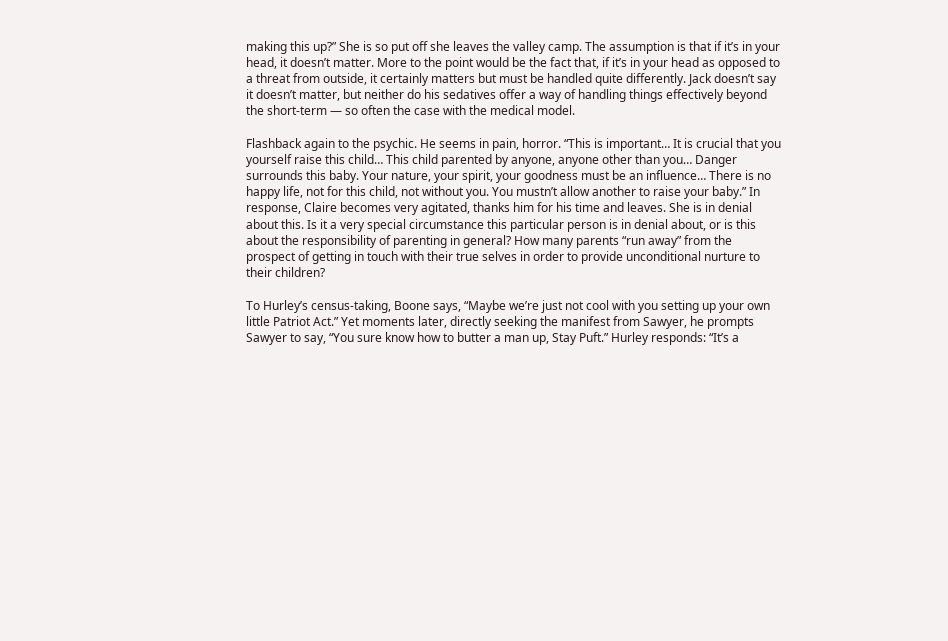making this up?” She is so put off she leaves the valley camp. The assumption is that if it’s in your head, it doesn’t matter. More to the point would be the fact that, if it’s in your head as opposed to a threat from outside, it certainly matters but must be handled quite differently. Jack doesn’t say it doesn’t matter, but neither do his sedatives offer a way of handling things effectively beyond the short-term — so often the case with the medical model.

Flashback again to the psychic. He seems in pain, horror. “This is important… It is crucial that you yourself raise this child… This child parented by anyone, anyone other than you… Danger surrounds this baby. Your nature, your spirit, your goodness must be an influence… There is no happy life, not for this child, not without you. You mustn’t allow another to raise your baby.” In response, Claire becomes very agitated, thanks him for his time and leaves. She is in denial about this. Is it a very special circumstance this particular person is in denial about, or is this about the responsibility of parenting in general? How many parents “run away” from the prospect of getting in touch with their true selves in order to provide unconditional nurture to their children?

To Hurley’s census-taking, Boone says, “Maybe we’re just not cool with you setting up your own little Patriot Act.” Yet moments later, directly seeking the manifest from Sawyer, he prompts Sawyer to say, “You sure know how to butter a man up, Stay Puft.” Hurley responds: “It’s a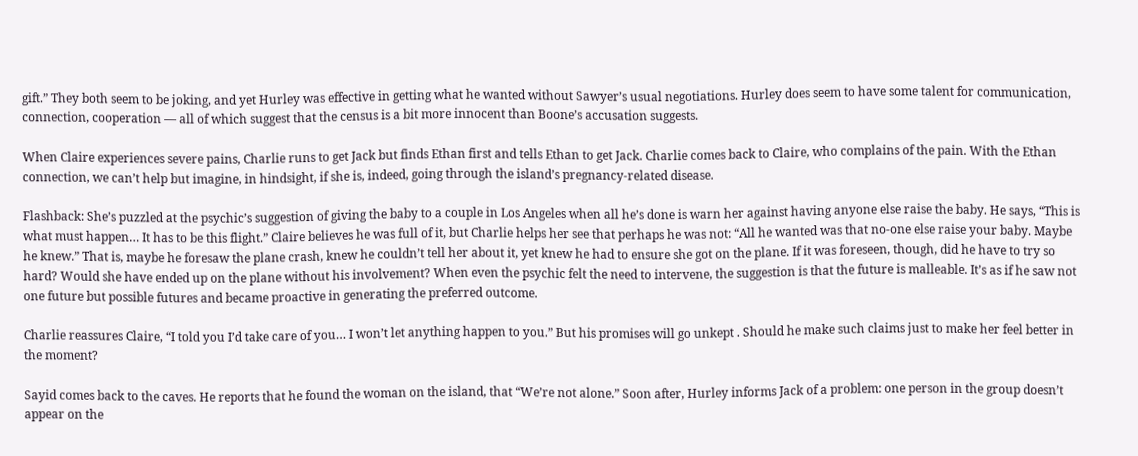gift.” They both seem to be joking, and yet Hurley was effective in getting what he wanted without Sawyer’s usual negotiations. Hurley does seem to have some talent for communication, connection, cooperation — all of which suggest that the census is a bit more innocent than Boone’s accusation suggests.

When Claire experiences severe pains, Charlie runs to get Jack but finds Ethan first and tells Ethan to get Jack. Charlie comes back to Claire, who complains of the pain. With the Ethan connection, we can’t help but imagine, in hindsight, if she is, indeed, going through the island’s pregnancy-related disease.

Flashback: She’s puzzled at the psychic’s suggestion of giving the baby to a couple in Los Angeles when all he’s done is warn her against having anyone else raise the baby. He says, “This is what must happen… It has to be this flight.” Claire believes he was full of it, but Charlie helps her see that perhaps he was not: “All he wanted was that no-one else raise your baby. Maybe he knew.” That is, maybe he foresaw the plane crash, knew he couldn’t tell her about it, yet knew he had to ensure she got on the plane. If it was foreseen, though, did he have to try so hard? Would she have ended up on the plane without his involvement? When even the psychic felt the need to intervene, the suggestion is that the future is malleable. It’s as if he saw not one future but possible futures and became proactive in generating the preferred outcome.

Charlie reassures Claire, “I told you I’d take care of you… I won’t let anything happen to you.” But his promises will go unkept . Should he make such claims just to make her feel better in the moment?

Sayid comes back to the caves. He reports that he found the woman on the island, that “We’re not alone.” Soon after, Hurley informs Jack of a problem: one person in the group doesn’t appear on the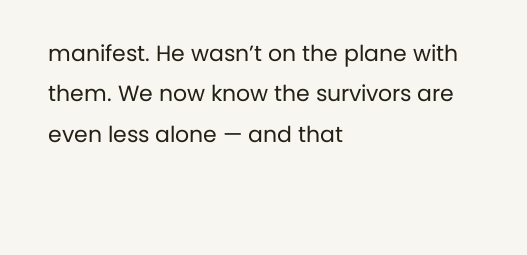manifest. He wasn’t on the plane with them. We now know the survivors are even less alone — and that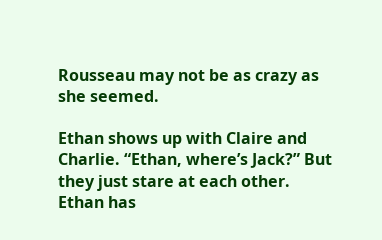Rousseau may not be as crazy as she seemed.

Ethan shows up with Claire and Charlie. “Ethan, where’s Jack?” But they just stare at each other. Ethan has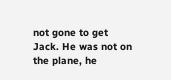not gone to get Jack. He was not on the plane, he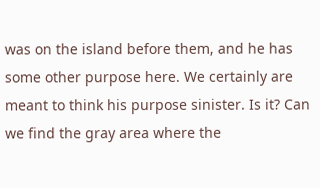was on the island before them, and he has some other purpose here. We certainly are meant to think his purpose sinister. Is it? Can we find the gray area where the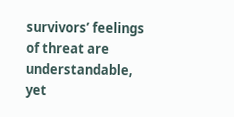survivors’ feelings of threat are understandable, yet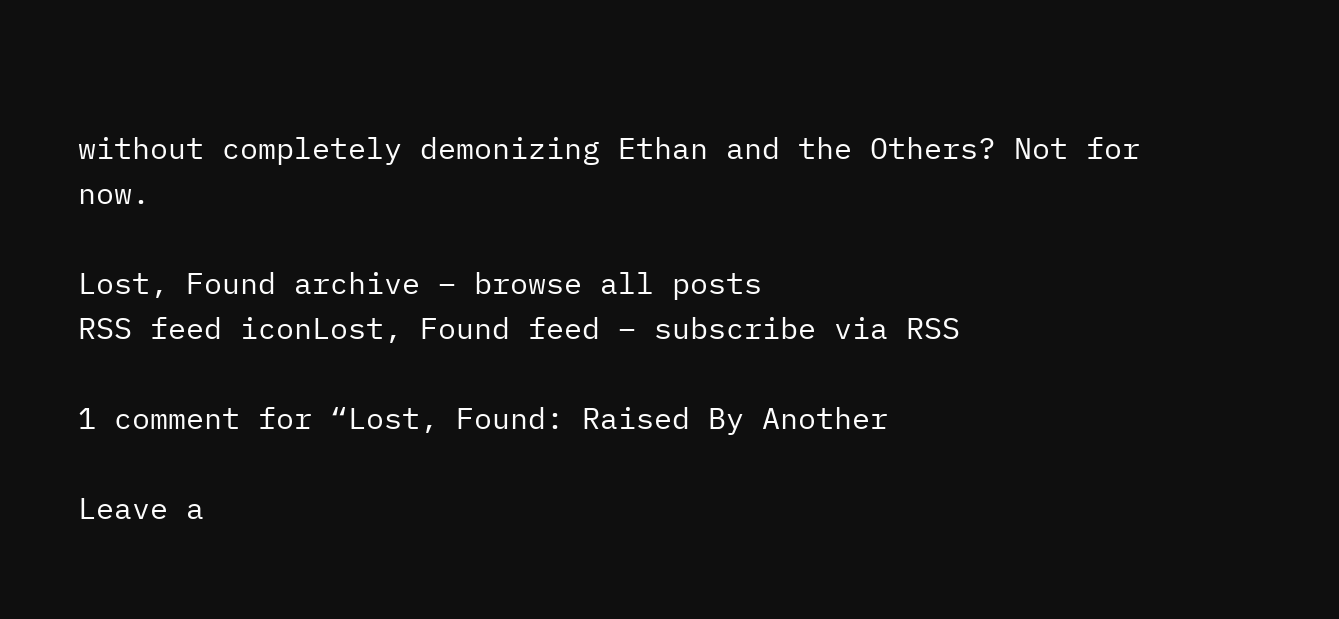without completely demonizing Ethan and the Others? Not for now.

Lost, Found archive – browse all posts
RSS feed iconLost, Found feed – subscribe via RSS

1 comment for “Lost, Found: Raised By Another

Leave a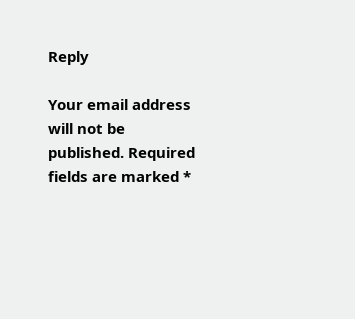Reply

Your email address will not be published. Required fields are marked *